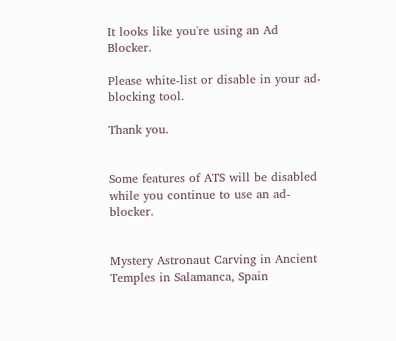It looks like you're using an Ad Blocker.

Please white-list or disable in your ad-blocking tool.

Thank you.


Some features of ATS will be disabled while you continue to use an ad-blocker.


Mystery Astronaut Carving in Ancient Temples in Salamanca, Spain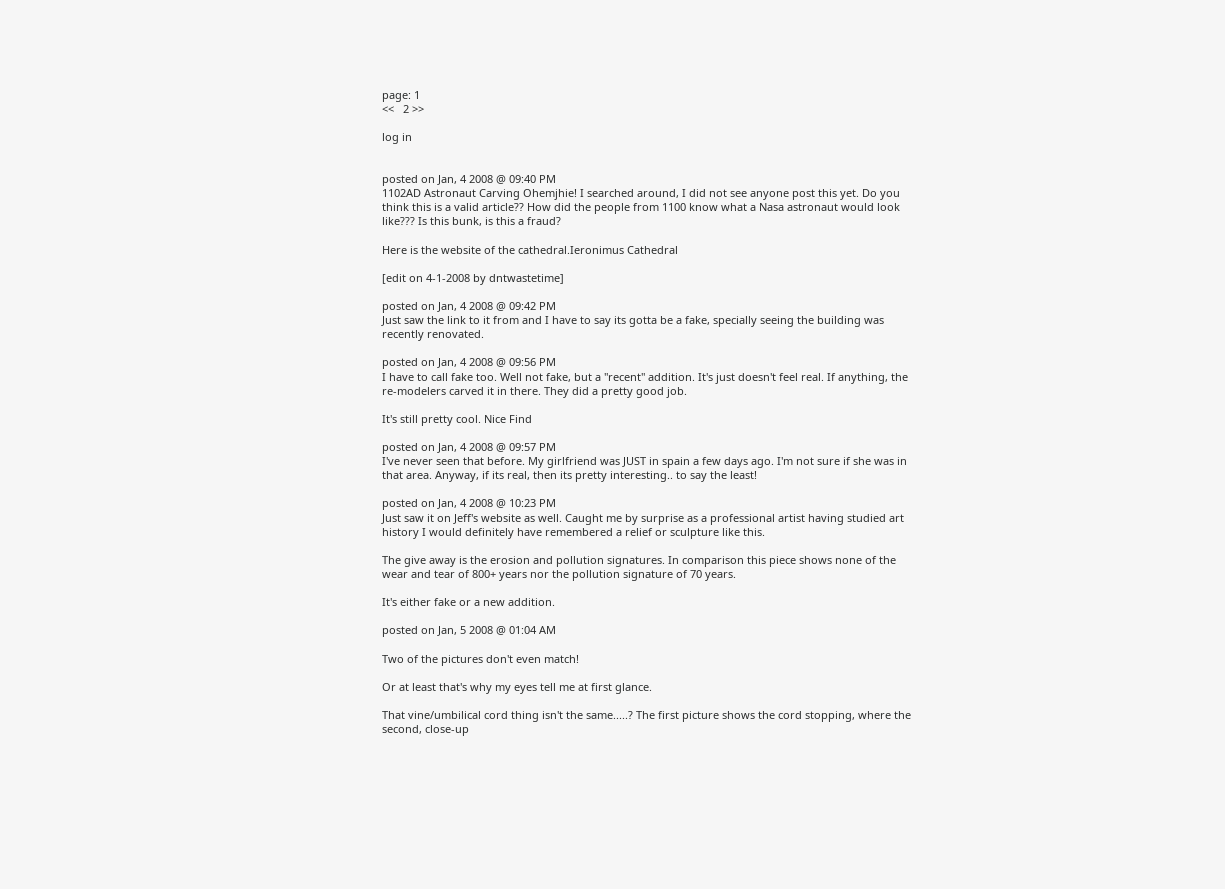page: 1
<<   2 >>

log in


posted on Jan, 4 2008 @ 09:40 PM
1102AD Astronaut Carving Ohemjhie! I searched around, I did not see anyone post this yet. Do you think this is a valid article?? How did the people from 1100 know what a Nasa astronaut would look like??? Is this bunk, is this a fraud?

Here is the website of the cathedral.Ieronimus Cathedral

[edit on 4-1-2008 by dntwastetime]

posted on Jan, 4 2008 @ 09:42 PM
Just saw the link to it from and I have to say its gotta be a fake, specially seeing the building was recently renovated.

posted on Jan, 4 2008 @ 09:56 PM
I have to call fake too. Well not fake, but a "recent" addition. It's just doesn't feel real. If anything, the re-modelers carved it in there. They did a pretty good job.

It's still pretty cool. Nice Find

posted on Jan, 4 2008 @ 09:57 PM
I've never seen that before. My girlfriend was JUST in spain a few days ago. I'm not sure if she was in that area. Anyway, if its real, then its pretty interesting.. to say the least!

posted on Jan, 4 2008 @ 10:23 PM
Just saw it on Jeff's website as well. Caught me by surprise as a professional artist having studied art history I would definitely have remembered a relief or sculpture like this.

The give away is the erosion and pollution signatures. In comparison this piece shows none of the wear and tear of 800+ years nor the pollution signature of 70 years.

It's either fake or a new addition.

posted on Jan, 5 2008 @ 01:04 AM

Two of the pictures don't even match!

Or at least that's why my eyes tell me at first glance.

That vine/umbilical cord thing isn't the same.....? The first picture shows the cord stopping, where the second, close-up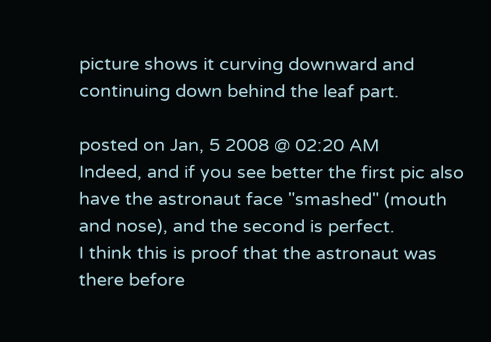picture shows it curving downward and continuing down behind the leaf part.

posted on Jan, 5 2008 @ 02:20 AM
Indeed, and if you see better the first pic also have the astronaut face "smashed" (mouth and nose), and the second is perfect.
I think this is proof that the astronaut was there before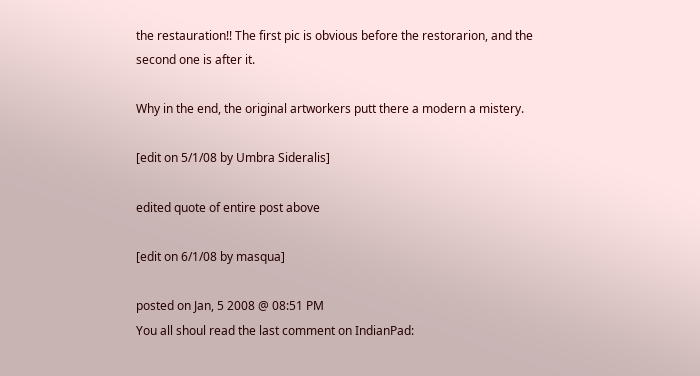the restauration!! The first pic is obvious before the restorarion, and the second one is after it.

Why in the end, the original artworkers putt there a modern a mistery.

[edit on 5/1/08 by Umbra Sideralis]

edited quote of entire post above

[edit on 6/1/08 by masqua]

posted on Jan, 5 2008 @ 08:51 PM
You all shoul read the last comment on IndianPad: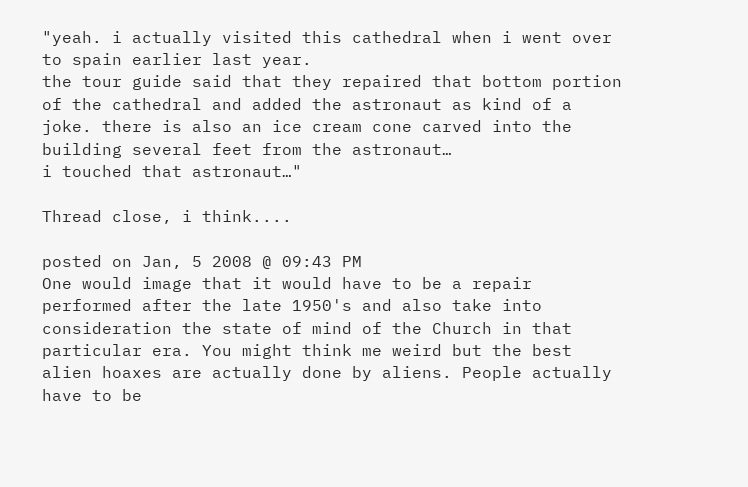"yeah. i actually visited this cathedral when i went over to spain earlier last year.
the tour guide said that they repaired that bottom portion of the cathedral and added the astronaut as kind of a joke. there is also an ice cream cone carved into the building several feet from the astronaut…
i touched that astronaut…"

Thread close, i think....

posted on Jan, 5 2008 @ 09:43 PM
One would image that it would have to be a repair performed after the late 1950's and also take into consideration the state of mind of the Church in that particular era. You might think me weird but the best alien hoaxes are actually done by aliens. People actually have to be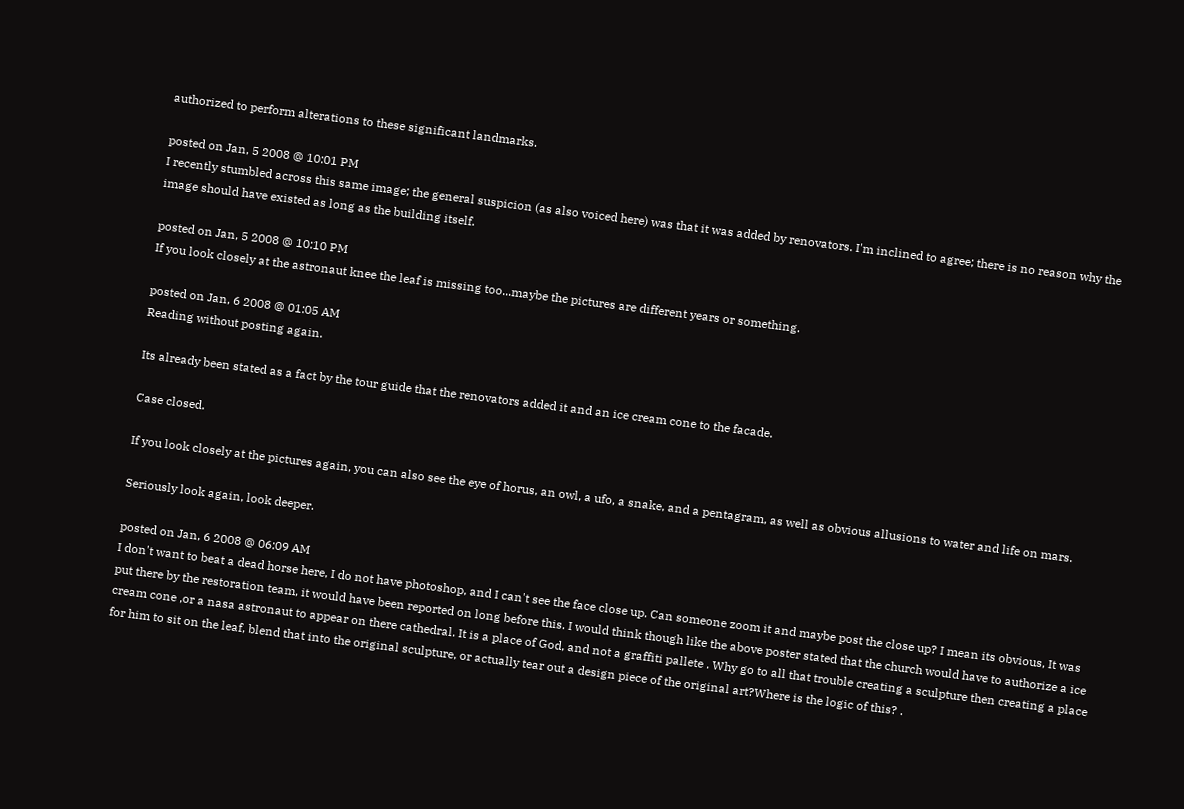authorized to perform alterations to these significant landmarks.

posted on Jan, 5 2008 @ 10:01 PM
I recently stumbled across this same image; the general suspicion (as also voiced here) was that it was added by renovators. I'm inclined to agree; there is no reason why the image should have existed as long as the building itself.

posted on Jan, 5 2008 @ 10:10 PM
If you look closely at the astronaut knee the leaf is missing too...maybe the pictures are different years or something.

posted on Jan, 6 2008 @ 01:05 AM
Reading without posting again.

Its already been stated as a fact by the tour guide that the renovators added it and an ice cream cone to the facade.

Case closed.

If you look closely at the pictures again, you can also see the eye of horus, an owl, a ufo, a snake, and a pentagram, as well as obvious allusions to water and life on mars.

Seriously look again, look deeper.

posted on Jan, 6 2008 @ 06:09 AM
I don't want to beat a dead horse here, I do not have photoshop, and I can't see the face close up. Can someone zoom it and maybe post the close up? I mean its obvious, It was put there by the restoration team, it would have been reported on long before this. I would think though like the above poster stated that the church would have to authorize a ice cream cone ,or a nasa astronaut to appear on there cathedral. It is a place of God, and not a graffiti pallete . Why go to all that trouble creating a sculpture then creating a place for him to sit on the leaf, blend that into the original sculpture, or actually tear out a design piece of the original art?Where is the logic of this? .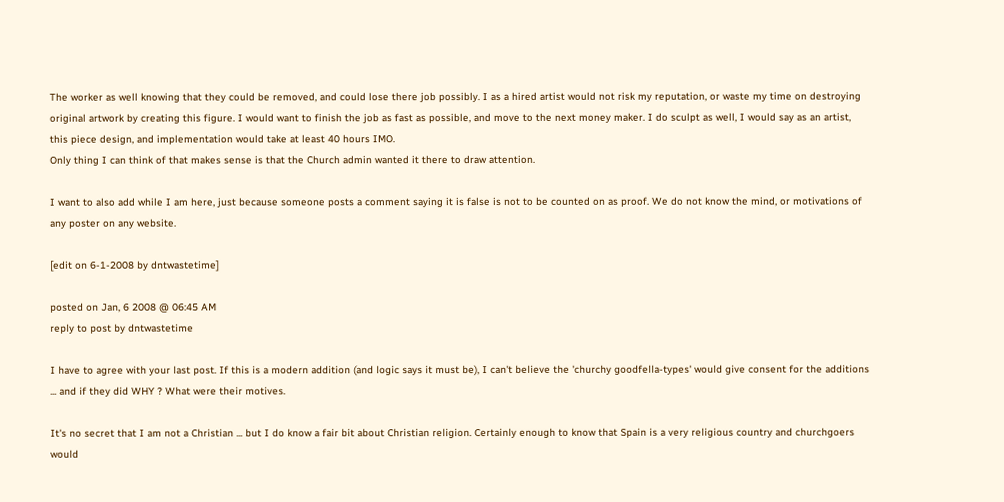The worker as well knowing that they could be removed, and could lose there job possibly. I as a hired artist would not risk my reputation, or waste my time on destroying original artwork by creating this figure. I would want to finish the job as fast as possible, and move to the next money maker. I do sculpt as well, I would say as an artist, this piece design, and implementation would take at least 40 hours IMO.
Only thing I can think of that makes sense is that the Church admin wanted it there to draw attention.

I want to also add while I am here, just because someone posts a comment saying it is false is not to be counted on as proof. We do not know the mind, or motivations of any poster on any website.

[edit on 6-1-2008 by dntwastetime]

posted on Jan, 6 2008 @ 06:45 AM
reply to post by dntwastetime

I have to agree with your last post. If this is a modern addition (and logic says it must be), I can't believe the 'churchy goodfella-types' would give consent for the additions ... and if they did WHY ? What were their motives.

It's no secret that I am not a Christian ... but I do know a fair bit about Christian religion. Certainly enough to know that Spain is a very religious country and churchgoers would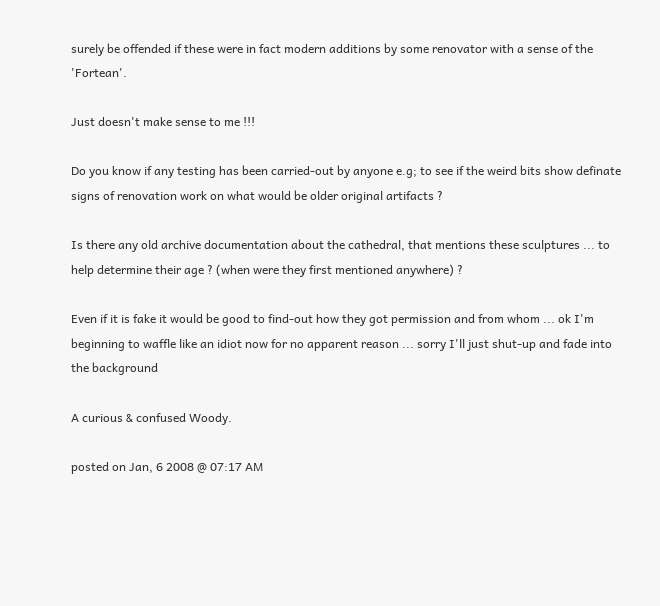surely be offended if these were in fact modern additions by some renovator with a sense of the 'Fortean'.

Just doesn't make sense to me !!!

Do you know if any testing has been carried-out by anyone e.g; to see if the weird bits show definate signs of renovation work on what would be older original artifacts ?

Is there any old archive documentation about the cathedral, that mentions these sculptures ... to help determine their age ? (when were they first mentioned anywhere) ?

Even if it is fake it would be good to find-out how they got permission and from whom ... ok I'm beginning to waffle like an idiot now for no apparent reason ... sorry I'll just shut-up and fade into the background

A curious & confused Woody.

posted on Jan, 6 2008 @ 07:17 AM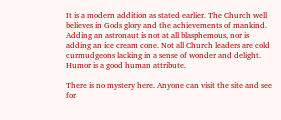It is a modern addition as stated earlier. The Church well believes in Gods glory and the achievements of mankind. Adding an astronaut is not at all blasphemous, nor is adding an ice cream cone. Not all Church leaders are cold curmudgeons lacking in a sense of wonder and delight. Humor is a good human attribute.

There is no mystery here. Anyone can visit the site and see for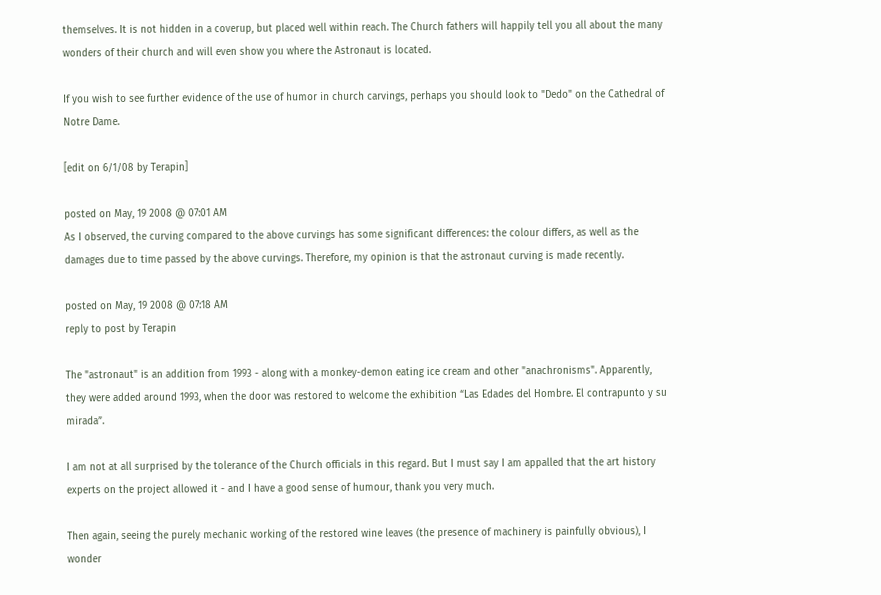themselves. It is not hidden in a coverup, but placed well within reach. The Church fathers will happily tell you all about the many wonders of their church and will even show you where the Astronaut is located.

If you wish to see further evidence of the use of humor in church carvings, perhaps you should look to "Dedo" on the Cathedral of Notre Dame.

[edit on 6/1/08 by Terapin]

posted on May, 19 2008 @ 07:01 AM
As I observed, the curving compared to the above curvings has some significant differences: the colour differs, as well as the damages due to time passed by the above curvings. Therefore, my opinion is that the astronaut curving is made recently.

posted on May, 19 2008 @ 07:18 AM
reply to post by Terapin

The "astronaut" is an addition from 1993 - along with a monkey-demon eating ice cream and other "anachronisms". Apparently, they were added around 1993, when the door was restored to welcome the exhibition “Las Edades del Hombre. El contrapunto y su mirada”.

I am not at all surprised by the tolerance of the Church officials in this regard. But I must say I am appalled that the art history experts on the project allowed it - and I have a good sense of humour, thank you very much.

Then again, seeing the purely mechanic working of the restored wine leaves (the presence of machinery is painfully obvious), I wonder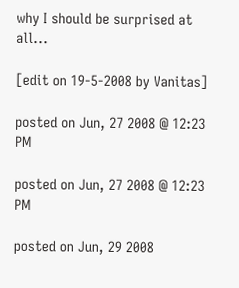why I should be surprised at all...

[edit on 19-5-2008 by Vanitas]

posted on Jun, 27 2008 @ 12:23 PM

posted on Jun, 27 2008 @ 12:23 PM

posted on Jun, 29 2008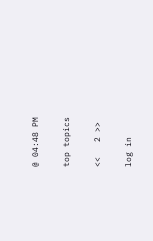@ 04:48 PM

top topics

<<   2 >>

log in